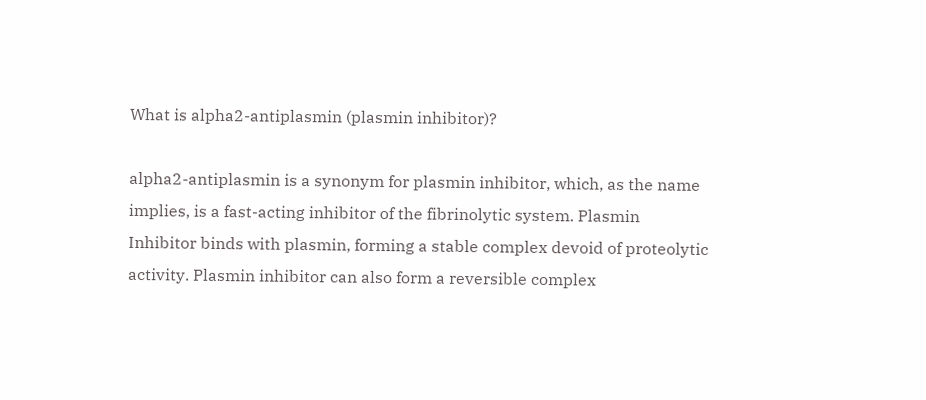What is alpha2-antiplasmin (plasmin inhibitor)?

alpha2-antiplasmin is a synonym for plasmin inhibitor, which, as the name implies, is a fast-acting inhibitor of the fibrinolytic system. Plasmin Inhibitor binds with plasmin, forming a stable complex devoid of proteolytic activity. Plasmin inhibitor can also form a reversible complex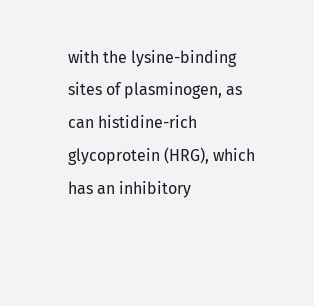with the lysine-binding sites of plasminogen, as can histidine-rich glycoprotein (HRG), which has an inhibitory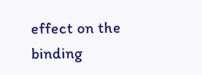effect on the binding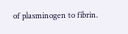of plasminogen to fibrin.